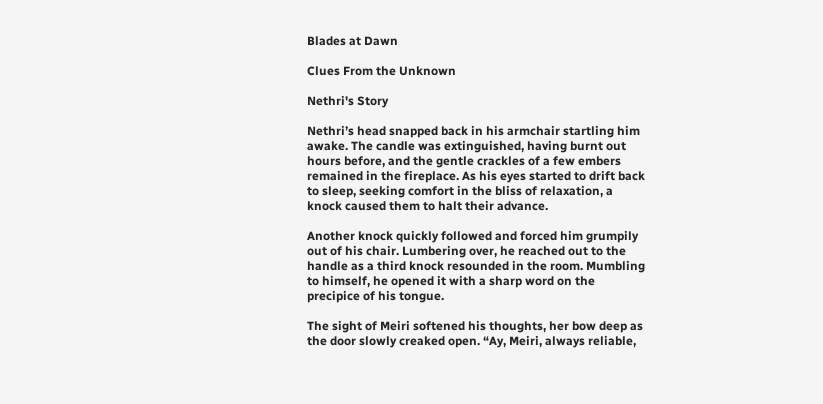Blades at Dawn

Clues From the Unknown

Nethri's Story

Nethri’s head snapped back in his armchair startling him awake. The candle was extinguished, having burnt out hours before, and the gentle crackles of a few embers remained in the fireplace. As his eyes started to drift back to sleep, seeking comfort in the bliss of relaxation, a knock caused them to halt their advance.

Another knock quickly followed and forced him grumpily out of his chair. Lumbering over, he reached out to the handle as a third knock resounded in the room. Mumbling to himself, he opened it with a sharp word on the precipice of his tongue.

The sight of Meiri softened his thoughts, her bow deep as the door slowly creaked open. “Ay, Meiri, always reliable,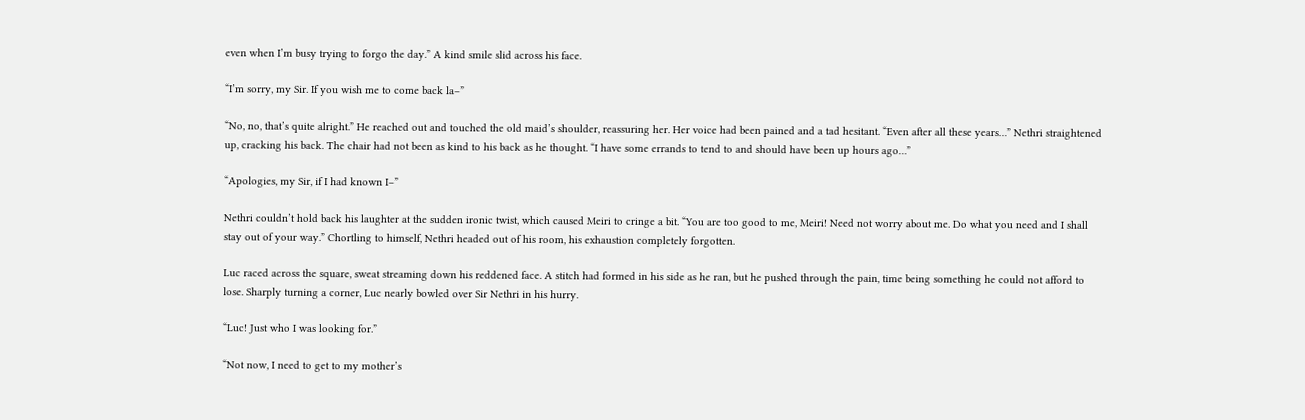even when I’m busy trying to forgo the day.” A kind smile slid across his face.

“I’m sorry, my Sir. If you wish me to come back la–”

“No, no, that’s quite alright.” He reached out and touched the old maid’s shoulder, reassuring her. Her voice had been pained and a tad hesitant. “Even after all these years…” Nethri straightened up, cracking his back. The chair had not been as kind to his back as he thought. “I have some errands to tend to and should have been up hours ago…”

“Apologies, my Sir, if I had known I–”

Nethri couldn’t hold back his laughter at the sudden ironic twist, which caused Meiri to cringe a bit. “You are too good to me, Meiri! Need not worry about me. Do what you need and I shall stay out of your way.” Chortling to himself, Nethri headed out of his room, his exhaustion completely forgotten.

Luc raced across the square, sweat streaming down his reddened face. A stitch had formed in his side as he ran, but he pushed through the pain, time being something he could not afford to lose. Sharply turning a corner, Luc nearly bowled over Sir Nethri in his hurry.

“Luc! Just who I was looking for.”

“Not now, I need to get to my mother’s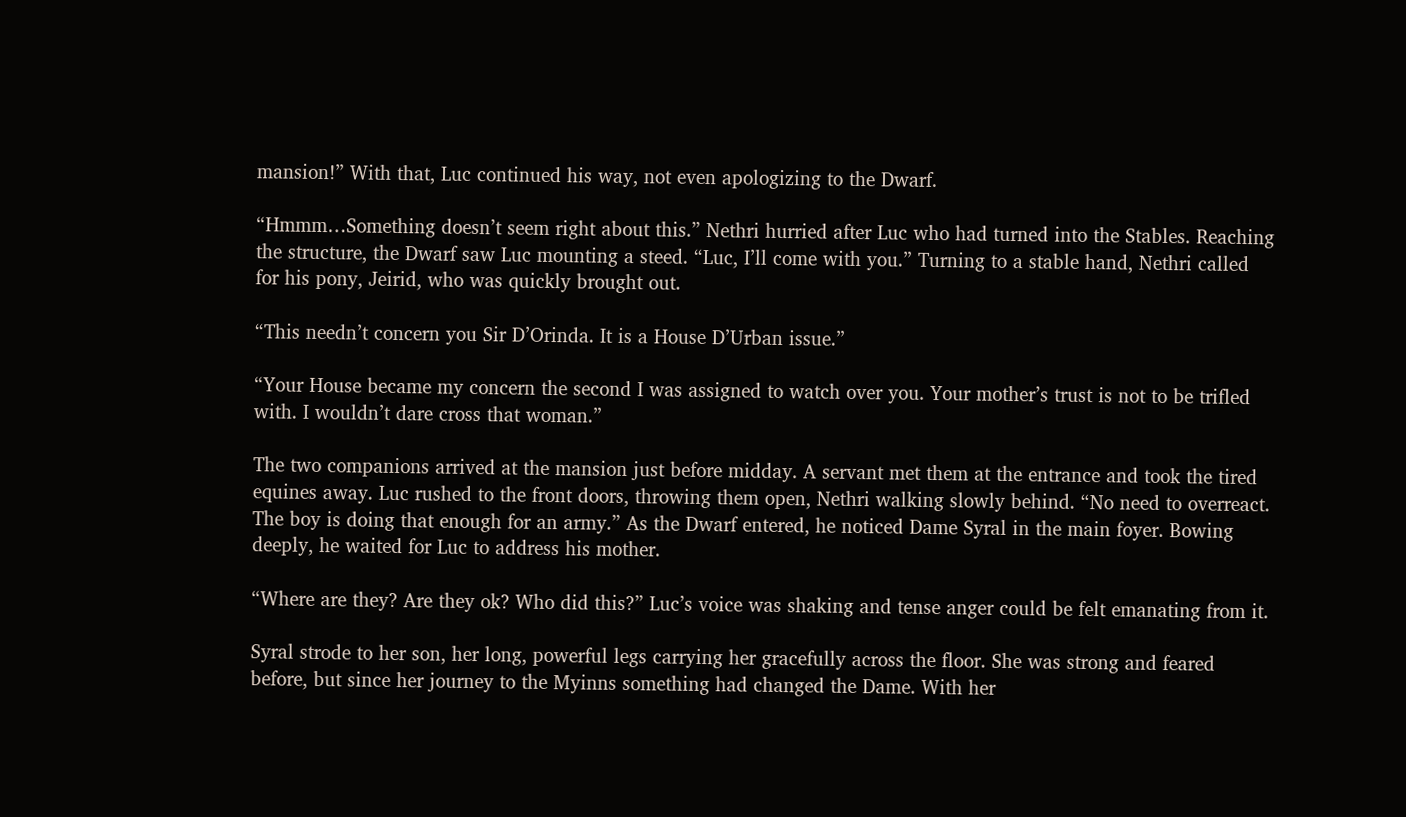mansion!” With that, Luc continued his way, not even apologizing to the Dwarf.

“Hmmm…Something doesn’t seem right about this.” Nethri hurried after Luc who had turned into the Stables. Reaching the structure, the Dwarf saw Luc mounting a steed. “Luc, I’ll come with you.” Turning to a stable hand, Nethri called for his pony, Jeirid, who was quickly brought out.

“This needn’t concern you Sir D’Orinda. It is a House D’Urban issue.”

“Your House became my concern the second I was assigned to watch over you. Your mother’s trust is not to be trifled with. I wouldn’t dare cross that woman.”

The two companions arrived at the mansion just before midday. A servant met them at the entrance and took the tired equines away. Luc rushed to the front doors, throwing them open, Nethri walking slowly behind. “No need to overreact. The boy is doing that enough for an army.” As the Dwarf entered, he noticed Dame Syral in the main foyer. Bowing deeply, he waited for Luc to address his mother.

“Where are they? Are they ok? Who did this?” Luc’s voice was shaking and tense anger could be felt emanating from it.

Syral strode to her son, her long, powerful legs carrying her gracefully across the floor. She was strong and feared before, but since her journey to the Myinns something had changed the Dame. With her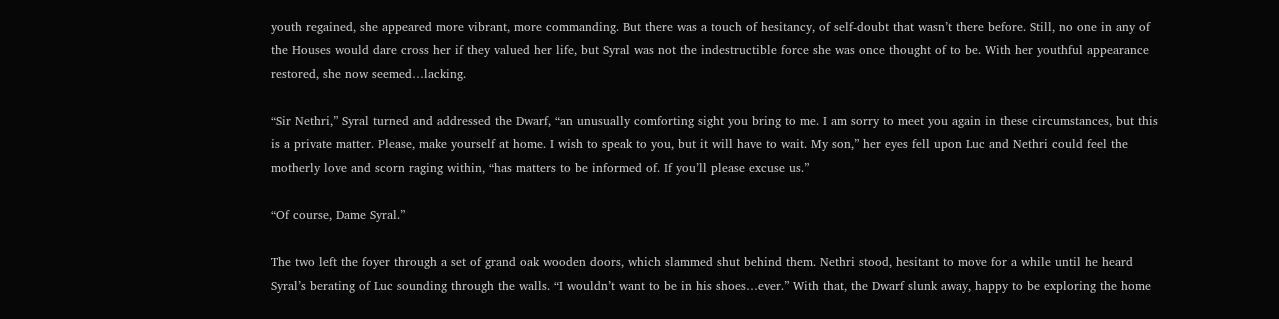youth regained, she appeared more vibrant, more commanding. But there was a touch of hesitancy, of self-doubt that wasn’t there before. Still, no one in any of the Houses would dare cross her if they valued her life, but Syral was not the indestructible force she was once thought of to be. With her youthful appearance restored, she now seemed…lacking.

“Sir Nethri,” Syral turned and addressed the Dwarf, “an unusually comforting sight you bring to me. I am sorry to meet you again in these circumstances, but this is a private matter. Please, make yourself at home. I wish to speak to you, but it will have to wait. My son,” her eyes fell upon Luc and Nethri could feel the motherly love and scorn raging within, “has matters to be informed of. If you’ll please excuse us.”

“Of course, Dame Syral.”

The two left the foyer through a set of grand oak wooden doors, which slammed shut behind them. Nethri stood, hesitant to move for a while until he heard Syral’s berating of Luc sounding through the walls. “I wouldn’t want to be in his shoes…ever.” With that, the Dwarf slunk away, happy to be exploring the home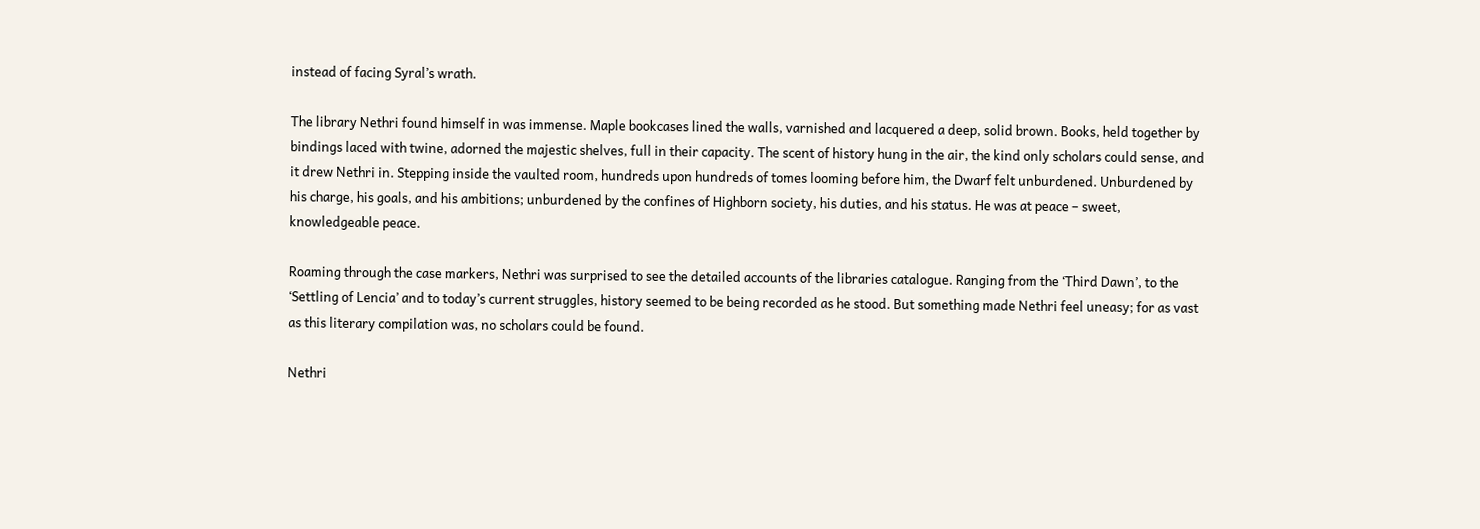instead of facing Syral’s wrath.

The library Nethri found himself in was immense. Maple bookcases lined the walls, varnished and lacquered a deep, solid brown. Books, held together by bindings laced with twine, adorned the majestic shelves, full in their capacity. The scent of history hung in the air, the kind only scholars could sense, and it drew Nethri in. Stepping inside the vaulted room, hundreds upon hundreds of tomes looming before him, the Dwarf felt unburdened. Unburdened by his charge, his goals, and his ambitions; unburdened by the confines of Highborn society, his duties, and his status. He was at peace – sweet, knowledgeable peace.

Roaming through the case markers, Nethri was surprised to see the detailed accounts of the libraries catalogue. Ranging from the ‘Third Dawn’, to the ‘Settling of Lencia’ and to today’s current struggles, history seemed to be being recorded as he stood. But something made Nethri feel uneasy; for as vast as this literary compilation was, no scholars could be found.

Nethri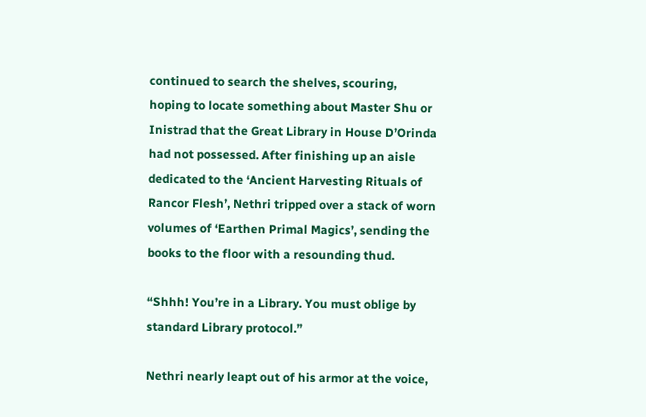continued to search the shelves, scouring, hoping to locate something about Master Shu or Inistrad that the Great Library in House D’Orinda had not possessed. After finishing up an aisle dedicated to the ‘Ancient Harvesting Rituals of Rancor Flesh’, Nethri tripped over a stack of worn volumes of ‘Earthen Primal Magics’, sending the books to the floor with a resounding thud.

“Shhh! You’re in a Library. You must oblige by standard Library protocol.”

Nethri nearly leapt out of his armor at the voice,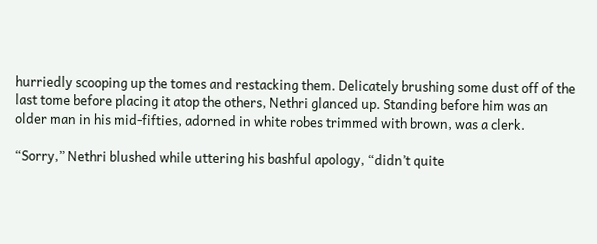hurriedly scooping up the tomes and restacking them. Delicately brushing some dust off of the last tome before placing it atop the others, Nethri glanced up. Standing before him was an older man in his mid-fifties, adorned in white robes trimmed with brown, was a clerk.

“Sorry,” Nethri blushed while uttering his bashful apology, “didn’t quite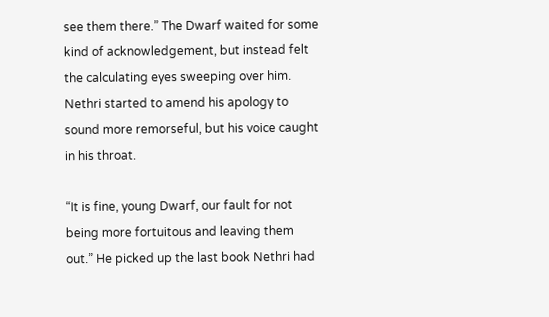see them there.” The Dwarf waited for some kind of acknowledgement, but instead felt the calculating eyes sweeping over him. Nethri started to amend his apology to sound more remorseful, but his voice caught in his throat.

“It is fine, young Dwarf, our fault for not being more fortuitous and leaving them out.” He picked up the last book Nethri had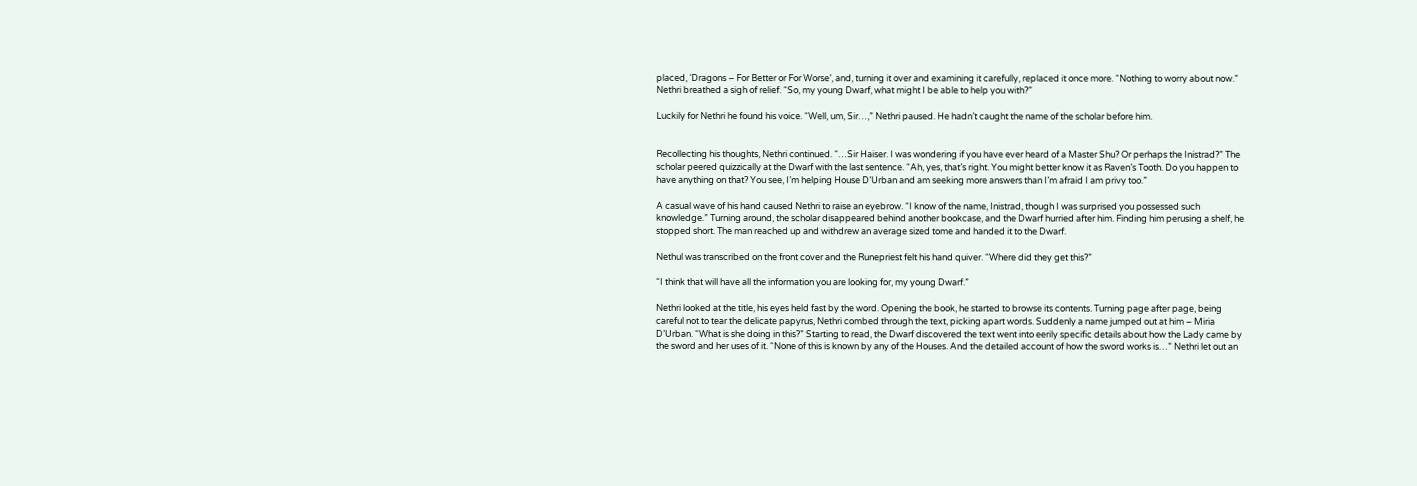placed, ‘Dragons – For Better or For Worse’, and, turning it over and examining it carefully, replaced it once more. “Nothing to worry about now.” Nethri breathed a sigh of relief. “So, my young Dwarf, what might I be able to help you with?”

Luckily for Nethri he found his voice. “Well, um, Sir…,” Nethri paused. He hadn’t caught the name of the scholar before him.


Recollecting his thoughts, Nethri continued. “…Sir Haiser. I was wondering if you have ever heard of a Master Shu? Or perhaps the Inistrad?” The scholar peered quizzically at the Dwarf with the last sentence. “Ah, yes, that’s right. You might better know it as Raven’s Tooth. Do you happen to have anything on that? You see, I’m helping House D’Urban and am seeking more answers than I’m afraid I am privy too.”

A casual wave of his hand caused Nethri to raise an eyebrow. “I know of the name, Inistrad, though I was surprised you possessed such knowledge.” Turning around, the scholar disappeared behind another bookcase, and the Dwarf hurried after him. Finding him perusing a shelf, he stopped short. The man reached up and withdrew an average sized tome and handed it to the Dwarf.

Nethul was transcribed on the front cover and the Runepriest felt his hand quiver. “Where did they get this?”

“I think that will have all the information you are looking for, my young Dwarf.”

Nethri looked at the title, his eyes held fast by the word. Opening the book, he started to browse its contents. Turning page after page, being careful not to tear the delicate papyrus, Nethri combed through the text, picking apart words. Suddenly a name jumped out at him – Miria D’Urban. “What is she doing in this?” Starting to read, the Dwarf discovered the text went into eerily specific details about how the Lady came by the sword and her uses of it. “None of this is known by any of the Houses. And the detailed account of how the sword works is…” Nethri let out an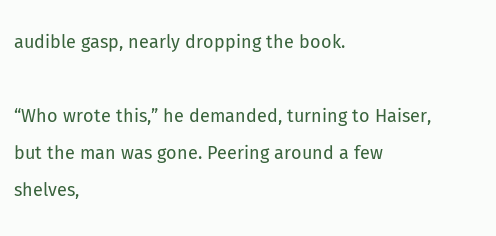audible gasp, nearly dropping the book.

“Who wrote this,” he demanded, turning to Haiser, but the man was gone. Peering around a few shelves,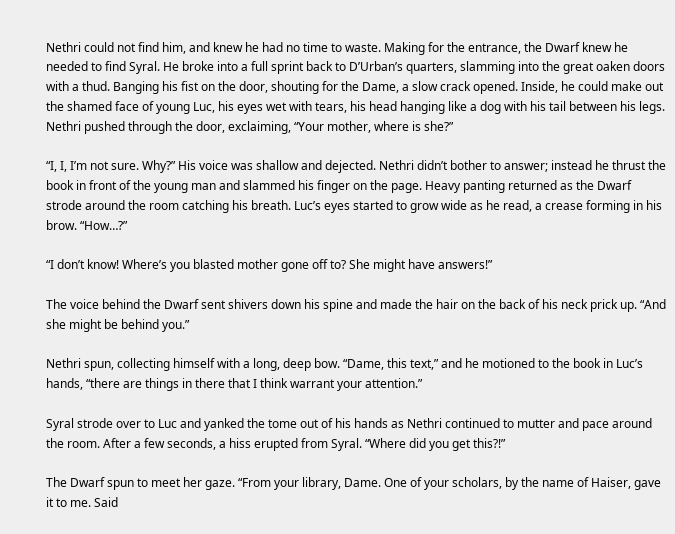Nethri could not find him, and knew he had no time to waste. Making for the entrance, the Dwarf knew he needed to find Syral. He broke into a full sprint back to D’Urban’s quarters, slamming into the great oaken doors with a thud. Banging his fist on the door, shouting for the Dame, a slow crack opened. Inside, he could make out the shamed face of young Luc, his eyes wet with tears, his head hanging like a dog with his tail between his legs. Nethri pushed through the door, exclaiming, “Your mother, where is she?”

“I, I, I’m not sure. Why?” His voice was shallow and dejected. Nethri didn’t bother to answer; instead he thrust the book in front of the young man and slammed his finger on the page. Heavy panting returned as the Dwarf strode around the room catching his breath. Luc’s eyes started to grow wide as he read, a crease forming in his brow. “How…?”

“I don’t know! Where’s you blasted mother gone off to? She might have answers!”

The voice behind the Dwarf sent shivers down his spine and made the hair on the back of his neck prick up. “And she might be behind you.”

Nethri spun, collecting himself with a long, deep bow. “Dame, this text,” and he motioned to the book in Luc’s hands, “there are things in there that I think warrant your attention.”

Syral strode over to Luc and yanked the tome out of his hands as Nethri continued to mutter and pace around the room. After a few seconds, a hiss erupted from Syral. “Where did you get this?!”

The Dwarf spun to meet her gaze. “From your library, Dame. One of your scholars, by the name of Haiser, gave it to me. Said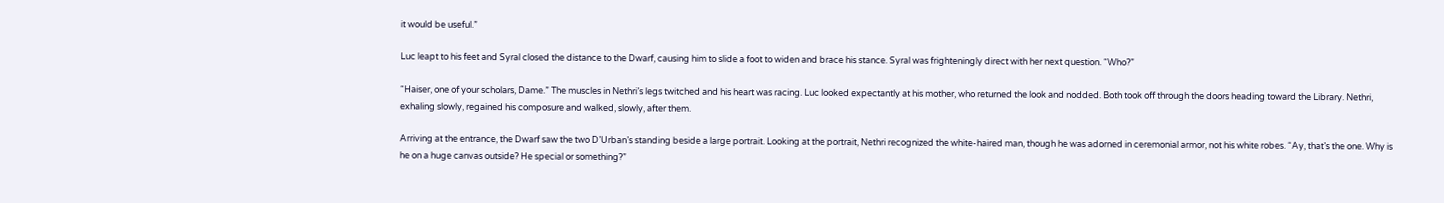it would be useful.”

Luc leapt to his feet and Syral closed the distance to the Dwarf, causing him to slide a foot to widen and brace his stance. Syral was frighteningly direct with her next question. “Who?”

“Haiser, one of your scholars, Dame.” The muscles in Nethri’s legs twitched and his heart was racing. Luc looked expectantly at his mother, who returned the look and nodded. Both took off through the doors heading toward the Library. Nethri, exhaling slowly, regained his composure and walked, slowly, after them.

Arriving at the entrance, the Dwarf saw the two D’Urban’s standing beside a large portrait. Looking at the portrait, Nethri recognized the white-haired man, though he was adorned in ceremonial armor, not his white robes. “Ay, that’s the one. Why is he on a huge canvas outside? He special or something?”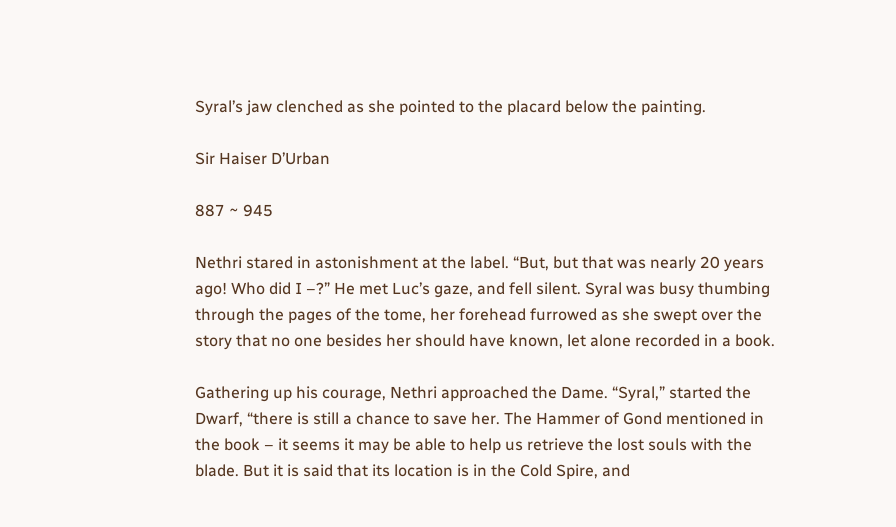Syral’s jaw clenched as she pointed to the placard below the painting.

Sir Haiser D’Urban

887 ~ 945

Nethri stared in astonishment at the label. “But, but that was nearly 20 years ago! Who did I –?” He met Luc’s gaze, and fell silent. Syral was busy thumbing through the pages of the tome, her forehead furrowed as she swept over the story that no one besides her should have known, let alone recorded in a book.

Gathering up his courage, Nethri approached the Dame. “Syral,” started the Dwarf, “there is still a chance to save her. The Hammer of Gond mentioned in the book – it seems it may be able to help us retrieve the lost souls with the blade. But it is said that its location is in the Cold Spire, and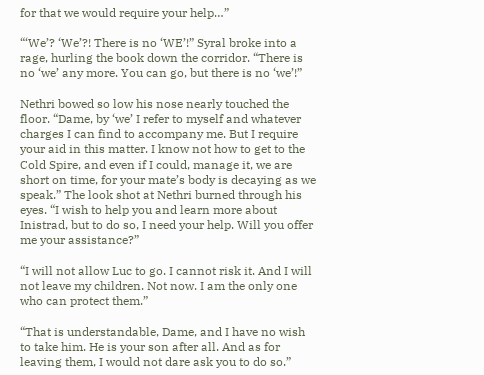for that we would require your help…”

“‘We’? ‘We’?! There is no ‘WE’!” Syral broke into a rage, hurling the book down the corridor. “There is no ‘we’ any more. You can go, but there is no ‘we’!”

Nethri bowed so low his nose nearly touched the floor. “Dame, by ‘we’ I refer to myself and whatever charges I can find to accompany me. But I require your aid in this matter. I know not how to get to the Cold Spire, and even if I could, manage it, we are short on time, for your mate’s body is decaying as we speak.” The look shot at Nethri burned through his eyes. “I wish to help you and learn more about Inistrad, but to do so, I need your help. Will you offer me your assistance?”

“I will not allow Luc to go. I cannot risk it. And I will not leave my children. Not now. I am the only one who can protect them.”

“That is understandable, Dame, and I have no wish to take him. He is your son after all. And as for leaving them, I would not dare ask you to do so.”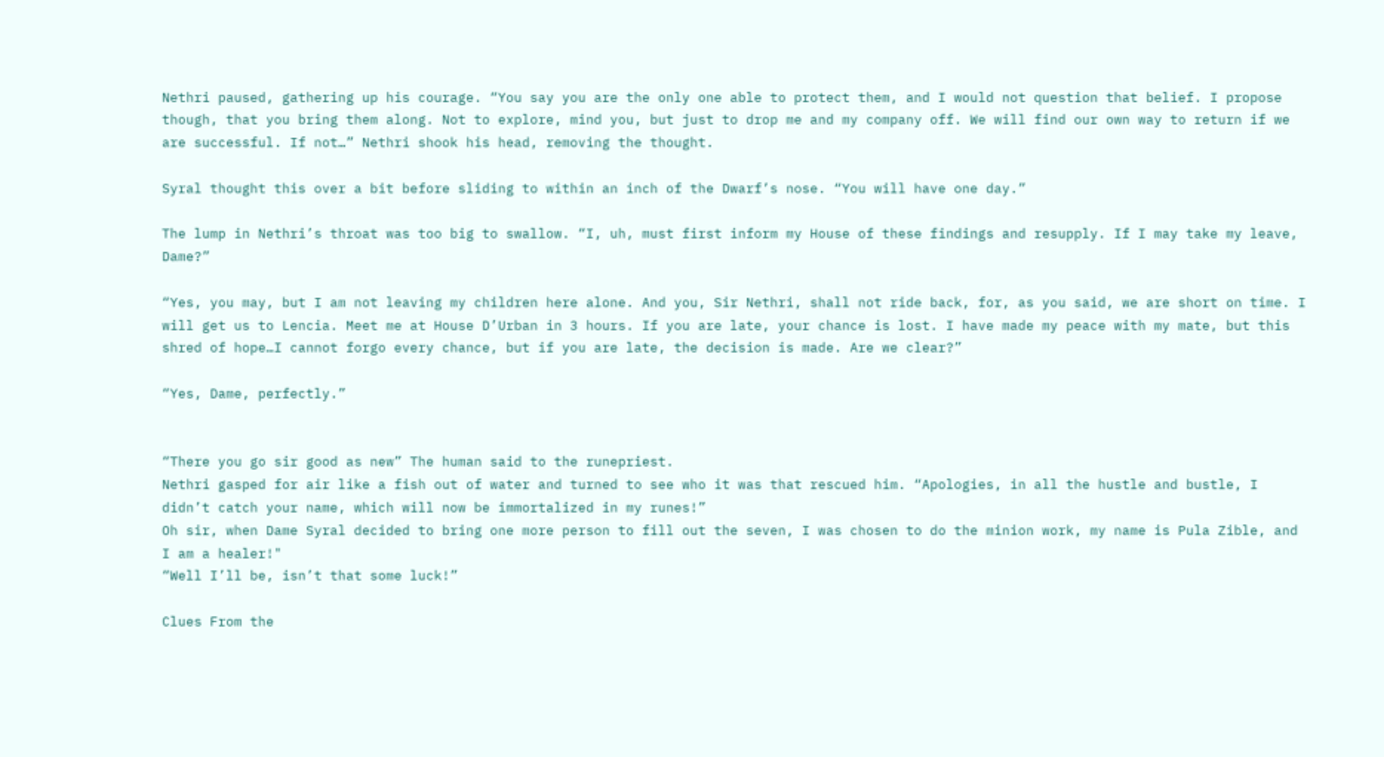Nethri paused, gathering up his courage. “You say you are the only one able to protect them, and I would not question that belief. I propose though, that you bring them along. Not to explore, mind you, but just to drop me and my company off. We will find our own way to return if we are successful. If not…” Nethri shook his head, removing the thought.

Syral thought this over a bit before sliding to within an inch of the Dwarf’s nose. “You will have one day.”

The lump in Nethri’s throat was too big to swallow. “I, uh, must first inform my House of these findings and resupply. If I may take my leave, Dame?”

“Yes, you may, but I am not leaving my children here alone. And you, Sir Nethri, shall not ride back, for, as you said, we are short on time. I will get us to Lencia. Meet me at House D’Urban in 3 hours. If you are late, your chance is lost. I have made my peace with my mate, but this shred of hope…I cannot forgo every chance, but if you are late, the decision is made. Are we clear?”

“Yes, Dame, perfectly.”


“There you go sir good as new” The human said to the runepriest.
Nethri gasped for air like a fish out of water and turned to see who it was that rescued him. “Apologies, in all the hustle and bustle, I didn’t catch your name, which will now be immortalized in my runes!”
Oh sir, when Dame Syral decided to bring one more person to fill out the seven, I was chosen to do the minion work, my name is Pula Zible, and I am a healer!"
“Well I’ll be, isn’t that some luck!”

Clues From the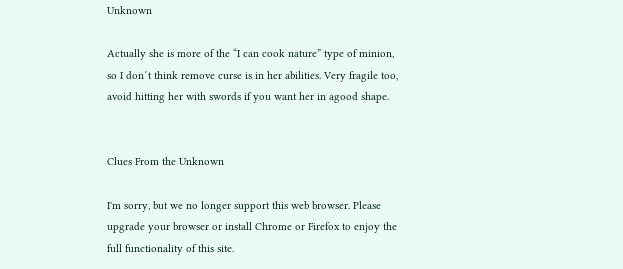Unknown

Actually she is more of the “I can cook nature” type of minion, so I don´t think remove curse is in her abilities. Very fragile too, avoid hitting her with swords if you want her in agood shape.


Clues From the Unknown

I'm sorry, but we no longer support this web browser. Please upgrade your browser or install Chrome or Firefox to enjoy the full functionality of this site.